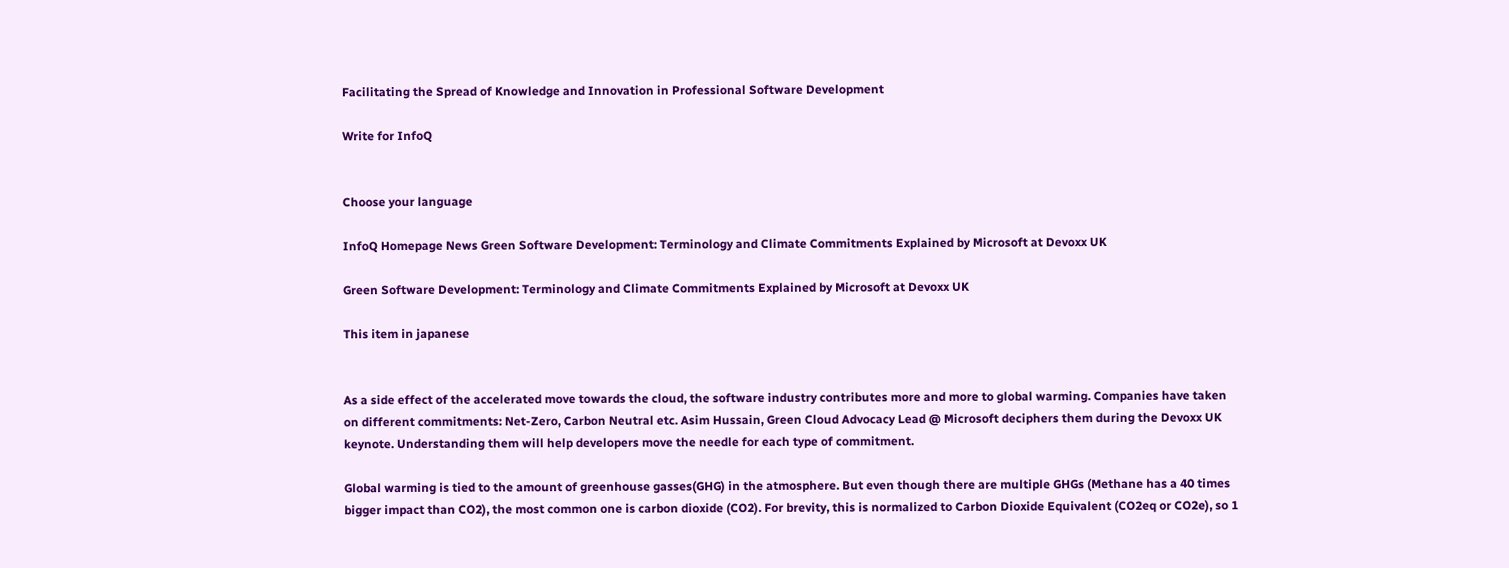Facilitating the Spread of Knowledge and Innovation in Professional Software Development

Write for InfoQ


Choose your language

InfoQ Homepage News Green Software Development: Terminology and Climate Commitments Explained by Microsoft at Devoxx UK

Green Software Development: Terminology and Climate Commitments Explained by Microsoft at Devoxx UK

This item in japanese


As a side effect of the accelerated move towards the cloud, the software industry contributes more and more to global warming. Companies have taken on different commitments: Net-Zero, Carbon Neutral etc. Asim Hussain, Green Cloud Advocacy Lead @ Microsoft deciphers them during the Devoxx UK keynote. Understanding them will help developers move the needle for each type of commitment.

Global warming is tied to the amount of greenhouse gasses(GHG) in the atmosphere. But even though there are multiple GHGs (Methane has a 40 times bigger impact than CO2), the most common one is carbon dioxide (CO2). For brevity, this is normalized to Carbon Dioxide Equivalent (CO2eq or CO2e), so 1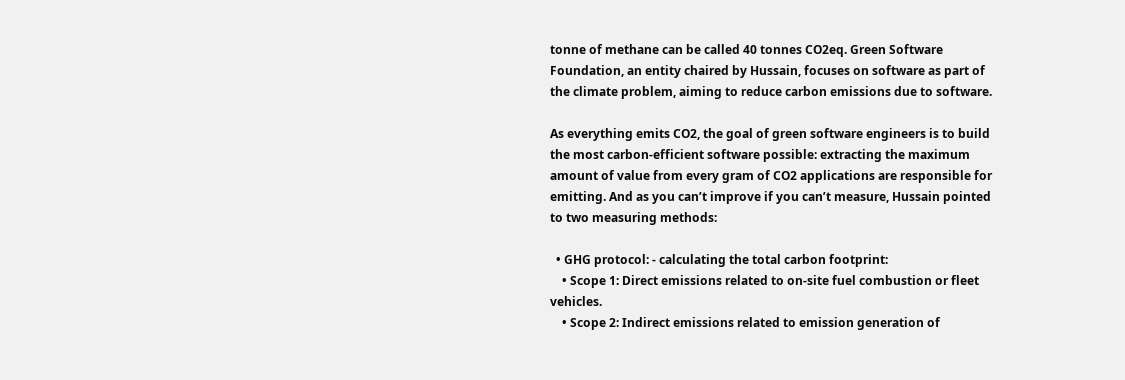tonne of methane can be called 40 tonnes CO2eq. Green Software Foundation, an entity chaired by Hussain, focuses on software as part of the climate problem, aiming to reduce carbon emissions due to software.

As everything emits CO2, the goal of green software engineers is to build the most carbon-efficient software possible: extracting the maximum amount of value from every gram of CO2 applications are responsible for emitting. And as you can’t improve if you can’t measure, Hussain pointed to two measuring methods:

  • GHG protocol: - calculating the total carbon footprint:
    • Scope 1: Direct emissions related to on-site fuel combustion or fleet vehicles.
    • Scope 2: Indirect emissions related to emission generation of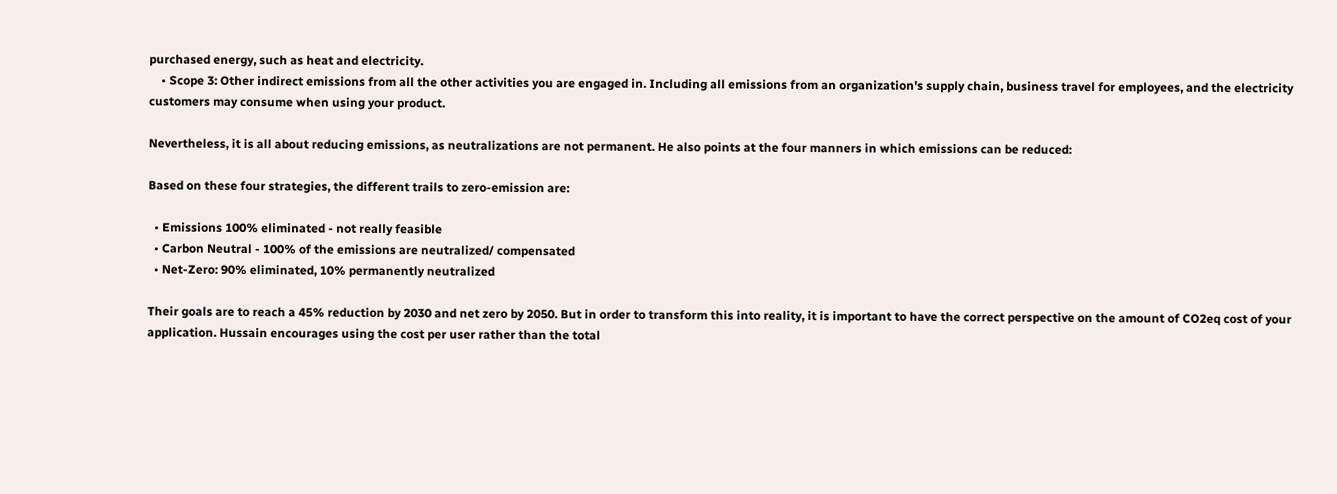purchased energy, such as heat and electricity.
    • Scope 3: Other indirect emissions from all the other activities you are engaged in. Including all emissions from an organization's supply chain, business travel for employees, and the electricity customers may consume when using your product.

Nevertheless, it is all about reducing emissions, as neutralizations are not permanent. He also points at the four manners in which emissions can be reduced:

Based on these four strategies, the different trails to zero-emission are:

  • Emissions 100% eliminated - not really feasible
  • Carbon Neutral - 100% of the emissions are neutralized/ compensated
  • Net-Zero: 90% eliminated, 10% permanently neutralized

Their goals are to reach a 45% reduction by 2030 and net zero by 2050. But in order to transform this into reality, it is important to have the correct perspective on the amount of CO2eq cost of your application. Hussain encourages using the cost per user rather than the total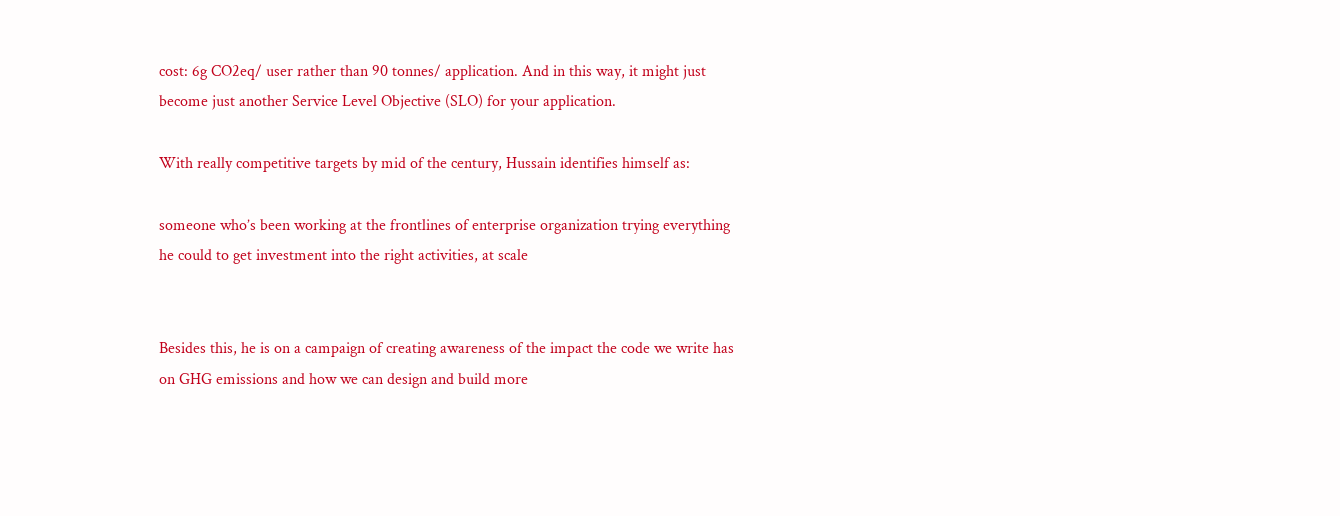cost: 6g CO2eq/ user rather than 90 tonnes/ application. And in this way, it might just become just another Service Level Objective (SLO) for your application.

With really competitive targets by mid of the century, Hussain identifies himself as:

someone who’s been working at the frontlines of enterprise organization trying everything he could to get investment into the right activities, at scale


Besides this, he is on a campaign of creating awareness of the impact the code we write has on GHG emissions and how we can design and build more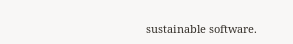sustainable software.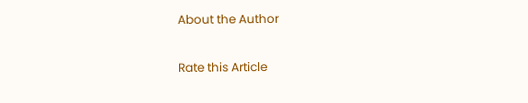About the Author

Rate this Article